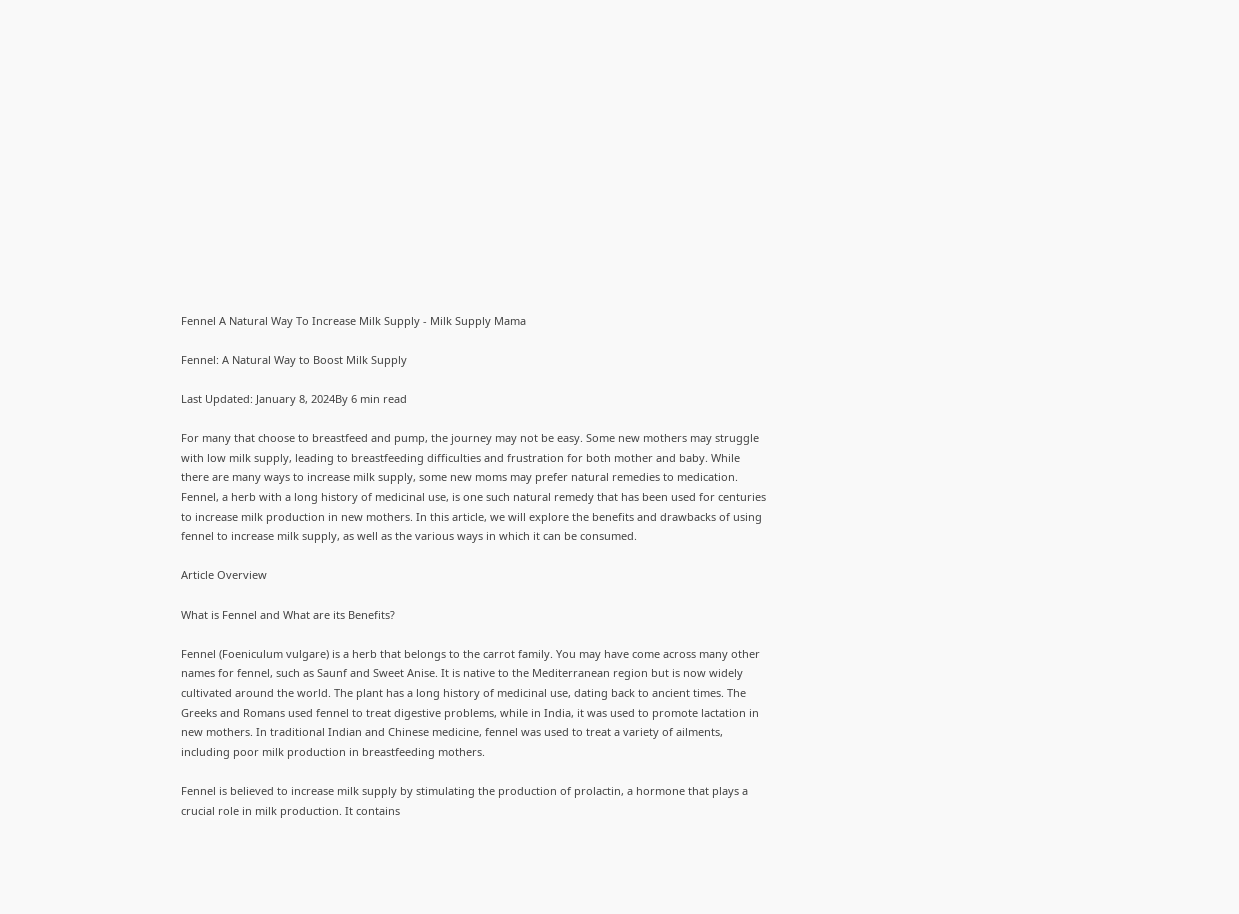Fennel A Natural Way To Increase Milk Supply - Milk Supply Mama

Fennel: A Natural Way to Boost Milk Supply

Last Updated: January 8, 2024By 6 min read

For many that choose to breastfeed and pump, the journey may not be easy. Some new mothers may struggle with low milk supply, leading to breastfeeding difficulties and frustration for both mother and baby. While there are many ways to increase milk supply, some new moms may prefer natural remedies to medication. Fennel, a herb with a long history of medicinal use, is one such natural remedy that has been used for centuries to increase milk production in new mothers. In this article, we will explore the benefits and drawbacks of using fennel to increase milk supply, as well as the various ways in which it can be consumed.

Article Overview

What is Fennel and What are its Benefits?

Fennel (Foeniculum vulgare) is a herb that belongs to the carrot family. You may have come across many other names for fennel, such as Saunf and Sweet Anise. It is native to the Mediterranean region but is now widely cultivated around the world. The plant has a long history of medicinal use, dating back to ancient times. The Greeks and Romans used fennel to treat digestive problems, while in India, it was used to promote lactation in new mothers. In traditional Indian and Chinese medicine, fennel was used to treat a variety of ailments, including poor milk production in breastfeeding mothers.

Fennel is believed to increase milk supply by stimulating the production of prolactin, a hormone that plays a crucial role in milk production. It contains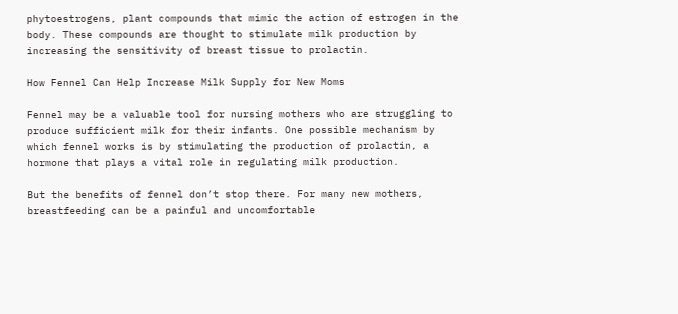phytoestrogens, plant compounds that mimic the action of estrogen in the body. These compounds are thought to stimulate milk production by increasing the sensitivity of breast tissue to prolactin.

How Fennel Can Help Increase Milk Supply for New Moms

Fennel may be a valuable tool for nursing mothers who are struggling to produce sufficient milk for their infants. One possible mechanism by which fennel works is by stimulating the production of prolactin, a hormone that plays a vital role in regulating milk production.

But the benefits of fennel don’t stop there. For many new mothers, breastfeeding can be a painful and uncomfortable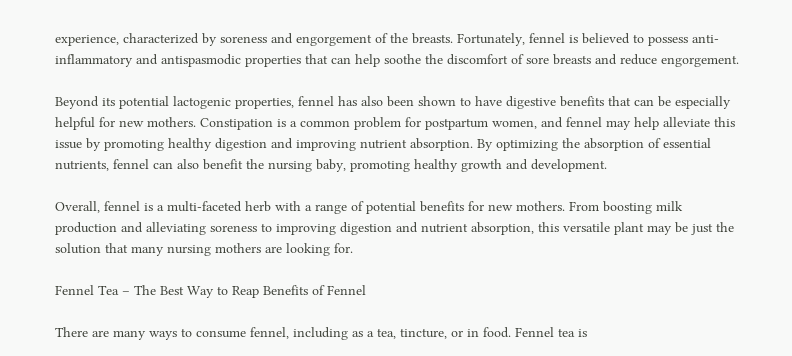experience, characterized by soreness and engorgement of the breasts. Fortunately, fennel is believed to possess anti-inflammatory and antispasmodic properties that can help soothe the discomfort of sore breasts and reduce engorgement.

Beyond its potential lactogenic properties, fennel has also been shown to have digestive benefits that can be especially helpful for new mothers. Constipation is a common problem for postpartum women, and fennel may help alleviate this issue by promoting healthy digestion and improving nutrient absorption. By optimizing the absorption of essential nutrients, fennel can also benefit the nursing baby, promoting healthy growth and development.

Overall, fennel is a multi-faceted herb with a range of potential benefits for new mothers. From boosting milk production and alleviating soreness to improving digestion and nutrient absorption, this versatile plant may be just the solution that many nursing mothers are looking for.

Fennel Tea – The Best Way to Reap Benefits of Fennel

There are many ways to consume fennel, including as a tea, tincture, or in food. Fennel tea is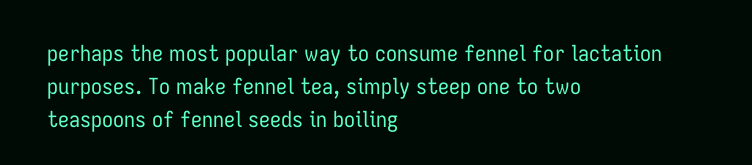perhaps the most popular way to consume fennel for lactation purposes. To make fennel tea, simply steep one to two teaspoons of fennel seeds in boiling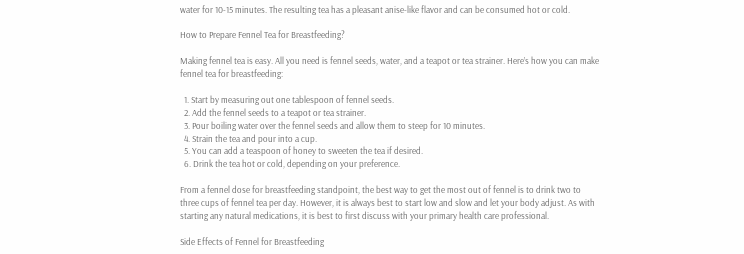water for 10-15 minutes. The resulting tea has a pleasant anise-like flavor and can be consumed hot or cold.

How to Prepare Fennel Tea for Breastfeeding?

Making fennel tea is easy. All you need is fennel seeds, water, and a teapot or tea strainer. Here’s how you can make fennel tea for breastfeeding:

  1. Start by measuring out one tablespoon of fennel seeds.
  2. Add the fennel seeds to a teapot or tea strainer.
  3. Pour boiling water over the fennel seeds and allow them to steep for 10 minutes.
  4. Strain the tea and pour into a cup.
  5. You can add a teaspoon of honey to sweeten the tea if desired.
  6. Drink the tea hot or cold, depending on your preference.

From a fennel dose for breastfeeding standpoint, the best way to get the most out of fennel is to drink two to three cups of fennel tea per day. However, it is always best to start low and slow and let your body adjust. As with starting any natural medications, it is best to first discuss with your primary health care professional.

Side Effects of Fennel for Breastfeeding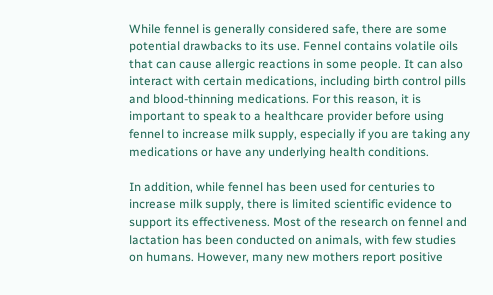While fennel is generally considered safe, there are some potential drawbacks to its use. Fennel contains volatile oils that can cause allergic reactions in some people. It can also interact with certain medications, including birth control pills and blood-thinning medications. For this reason, it is important to speak to a healthcare provider before using fennel to increase milk supply, especially if you are taking any medications or have any underlying health conditions.

In addition, while fennel has been used for centuries to increase milk supply, there is limited scientific evidence to support its effectiveness. Most of the research on fennel and lactation has been conducted on animals, with few studies on humans. However, many new mothers report positive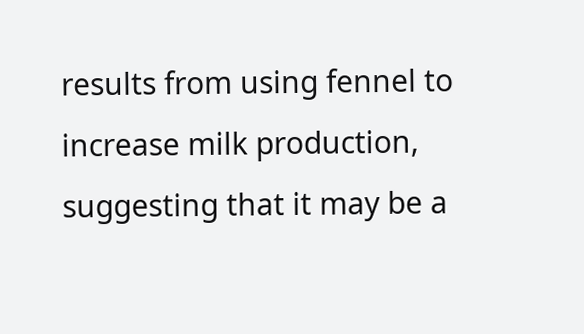results from using fennel to increase milk production, suggesting that it may be a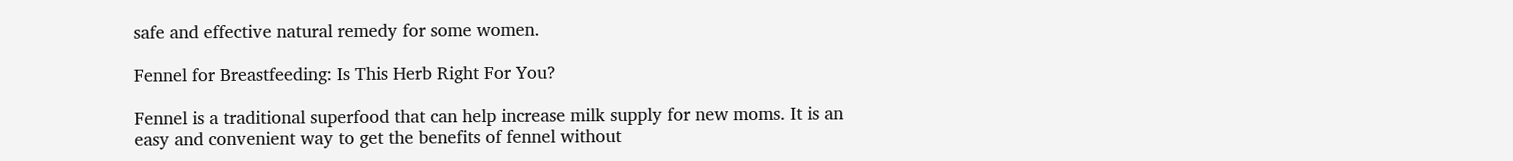safe and effective natural remedy for some women.

Fennel for Breastfeeding: Is This Herb Right For You?

Fennel is a traditional superfood that can help increase milk supply for new moms. It is an easy and convenient way to get the benefits of fennel without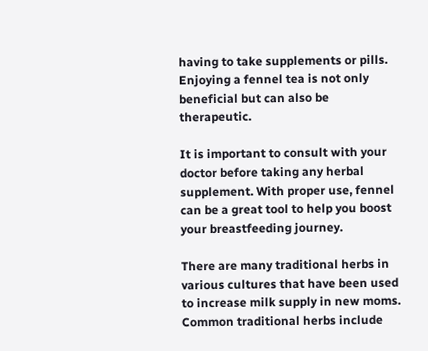having to take supplements or pills. Enjoying a fennel tea is not only beneficial but can also be therapeutic.

It is important to consult with your doctor before taking any herbal supplement. With proper use, fennel can be a great tool to help you boost your breastfeeding journey.

There are many traditional herbs in various cultures that have been used to increase milk supply in new moms. Common traditional herbs include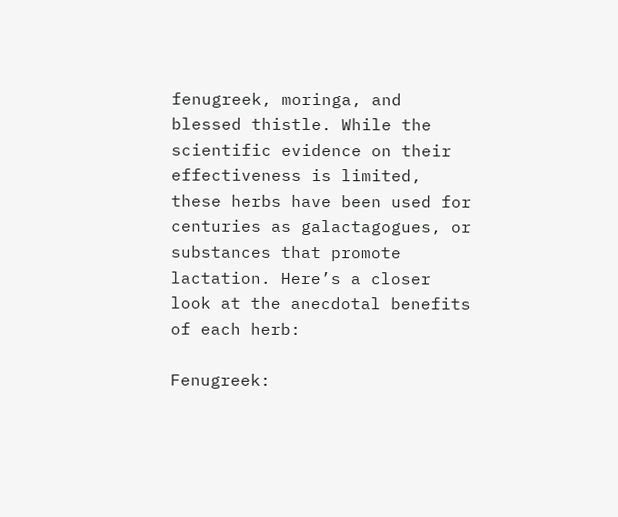fenugreek, moringa, and blessed thistle. While the scientific evidence on their effectiveness is limited, these herbs have been used for centuries as galactagogues, or substances that promote lactation. Here’s a closer look at the anecdotal benefits of each herb:

Fenugreek: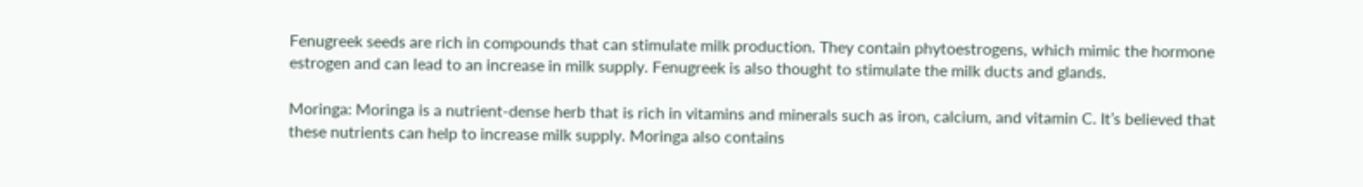Fenugreek seeds are rich in compounds that can stimulate milk production. They contain phytoestrogens, which mimic the hormone estrogen and can lead to an increase in milk supply. Fenugreek is also thought to stimulate the milk ducts and glands.

Moringa: Moringa is a nutrient-dense herb that is rich in vitamins and minerals such as iron, calcium, and vitamin C. It’s believed that these nutrients can help to increase milk supply. Moringa also contains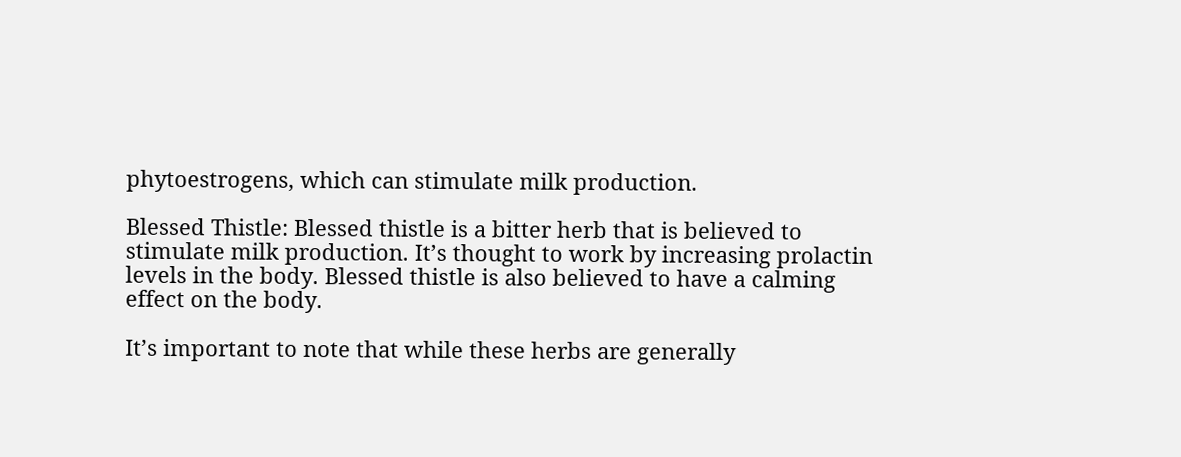phytoestrogens, which can stimulate milk production.

Blessed Thistle: Blessed thistle is a bitter herb that is believed to stimulate milk production. It’s thought to work by increasing prolactin levels in the body. Blessed thistle is also believed to have a calming effect on the body.

It’s important to note that while these herbs are generally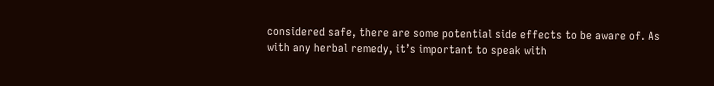considered safe, there are some potential side effects to be aware of. As with any herbal remedy, it’s important to speak with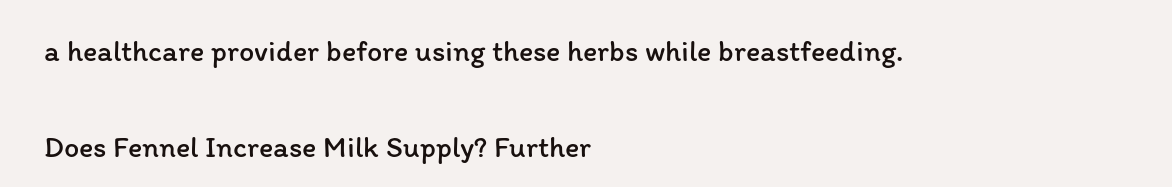a healthcare provider before using these herbs while breastfeeding.

Does Fennel Increase Milk Supply? Further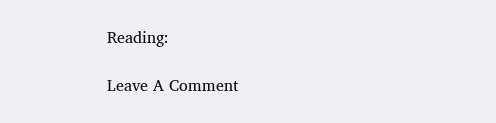Reading:

Leave A Comment